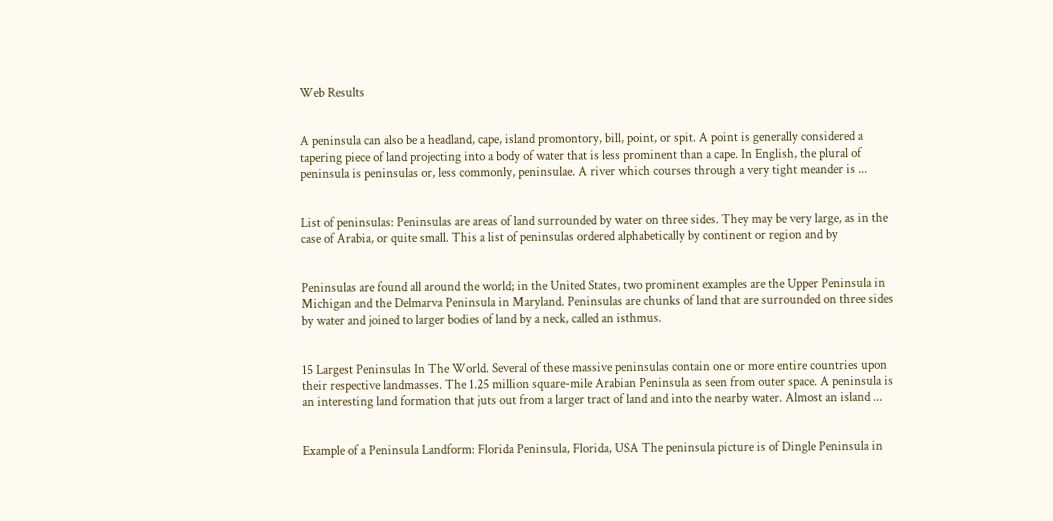Web Results


A peninsula can also be a headland, cape, island promontory, bill, point, or spit. A point is generally considered a tapering piece of land projecting into a body of water that is less prominent than a cape. In English, the plural of peninsula is peninsulas or, less commonly, peninsulae. A river which courses through a very tight meander is ...


List of peninsulas: Peninsulas are areas of land surrounded by water on three sides. They may be very large, as in the case of Arabia, or quite small. This a list of peninsulas ordered alphabetically by continent or region and by


Peninsulas are found all around the world; in the United States, two prominent examples are the Upper Peninsula in Michigan and the Delmarva Peninsula in Maryland. Peninsulas are chunks of land that are surrounded on three sides by water and joined to larger bodies of land by a neck, called an isthmus.


15 Largest Peninsulas In The World. Several of these massive peninsulas contain one or more entire countries upon their respective landmasses. The 1.25 million square-mile Arabian Peninsula as seen from outer space. A peninsula is an interesting land formation that juts out from a larger tract of land and into the nearby water. Almost an island ...


Example of a Peninsula Landform: Florida Peninsula, Florida, USA The peninsula picture is of Dingle Peninsula in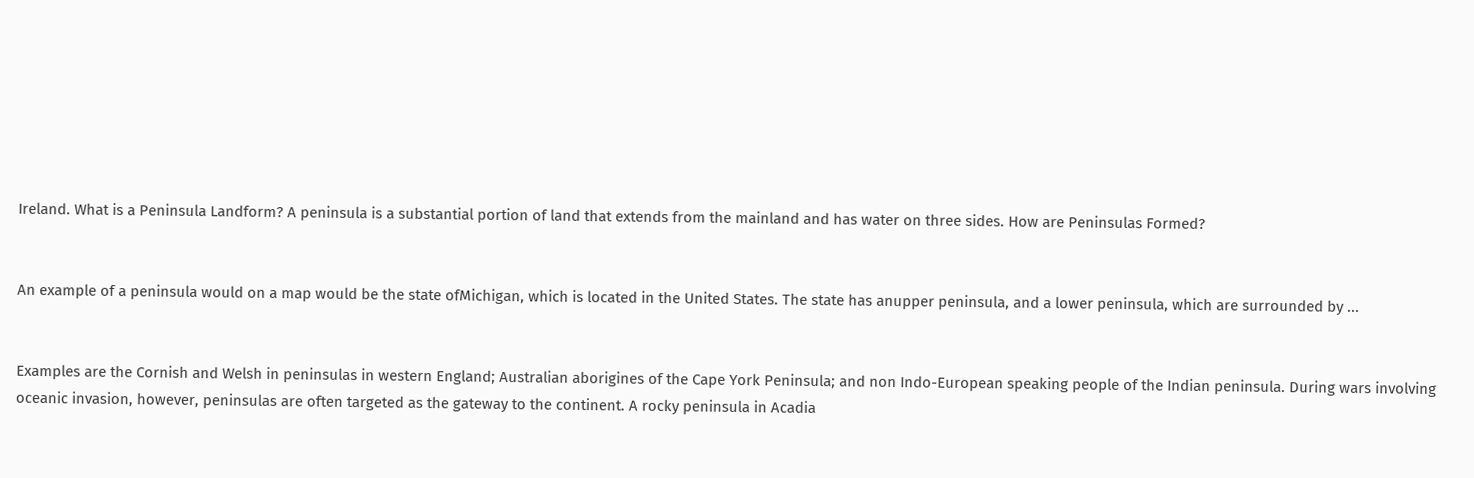Ireland. What is a Peninsula Landform? A peninsula is a substantial portion of land that extends from the mainland and has water on three sides. How are Peninsulas Formed?


An example of a peninsula would on a map would be the state ofMichigan, which is located in the United States. The state has anupper peninsula, and a lower peninsula, which are surrounded by ...


Examples are the Cornish and Welsh in peninsulas in western England; Australian aborigines of the Cape York Peninsula; and non Indo-European speaking people of the Indian peninsula. During wars involving oceanic invasion, however, peninsulas are often targeted as the gateway to the continent. A rocky peninsula in Acadia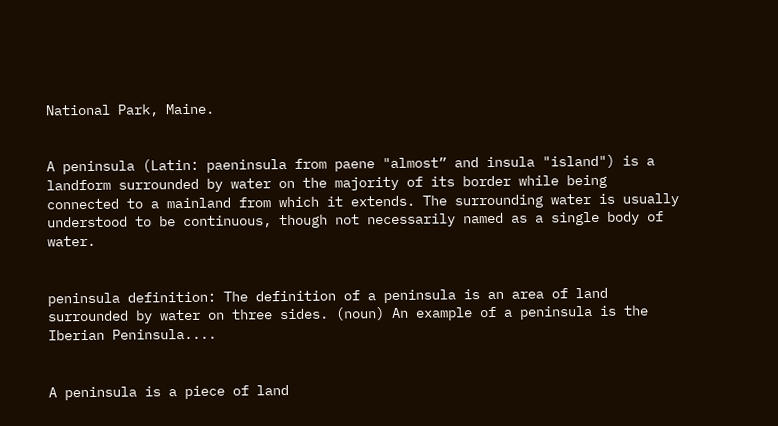National Park, Maine.


A peninsula (Latin: paeninsula from paene "almost” and insula "island") is a landform surrounded by water on the majority of its border while being connected to a mainland from which it extends. The surrounding water is usually understood to be continuous, though not necessarily named as a single body of water.


peninsula definition: The definition of a peninsula is an area of land surrounded by water on three sides. (noun) An example of a peninsula is the Iberian Peninsula....


A peninsula is a piece of land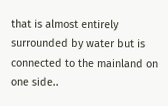that is almost entirely surrounded by water but is connected to the mainland on one side..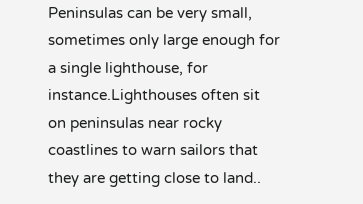Peninsulas can be very small, sometimes only large enough for a single lighthouse, for instance.Lighthouses often sit on peninsulas near rocky coastlines to warn sailors that they are getting close to land..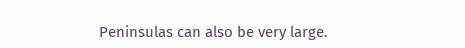Peninsulas can also be very large.